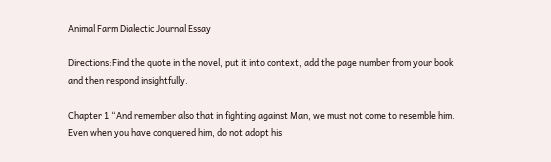Animal Farm Dialectic Journal Essay

Directions:Find the quote in the novel, put it into context, add the page number from your book and then respond insightfully.

Chapter 1 “And remember also that in fighting against Man, we must not come to resemble him. Even when you have conquered him, do not adopt his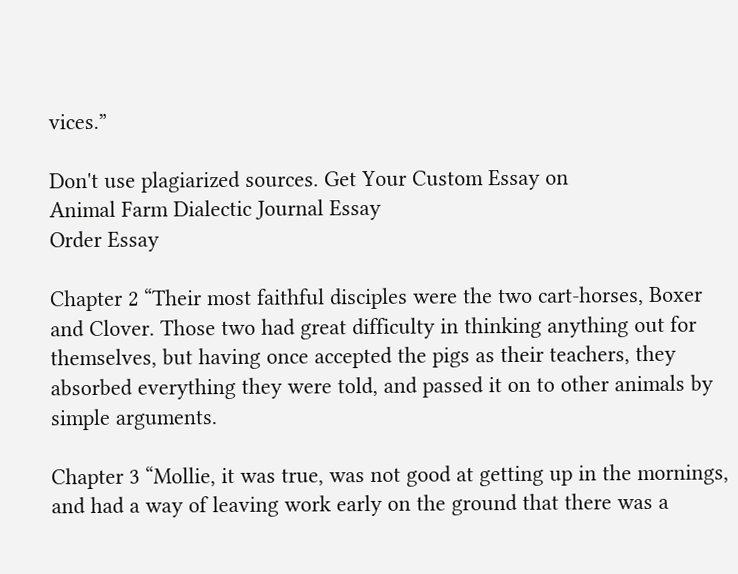vices.”

Don't use plagiarized sources. Get Your Custom Essay on
Animal Farm Dialectic Journal Essay
Order Essay

Chapter 2 “Their most faithful disciples were the two cart-horses, Boxer and Clover. Those two had great difficulty in thinking anything out for themselves, but having once accepted the pigs as their teachers, they absorbed everything they were told, and passed it on to other animals by simple arguments.

Chapter 3 “Mollie, it was true, was not good at getting up in the mornings, and had a way of leaving work early on the ground that there was a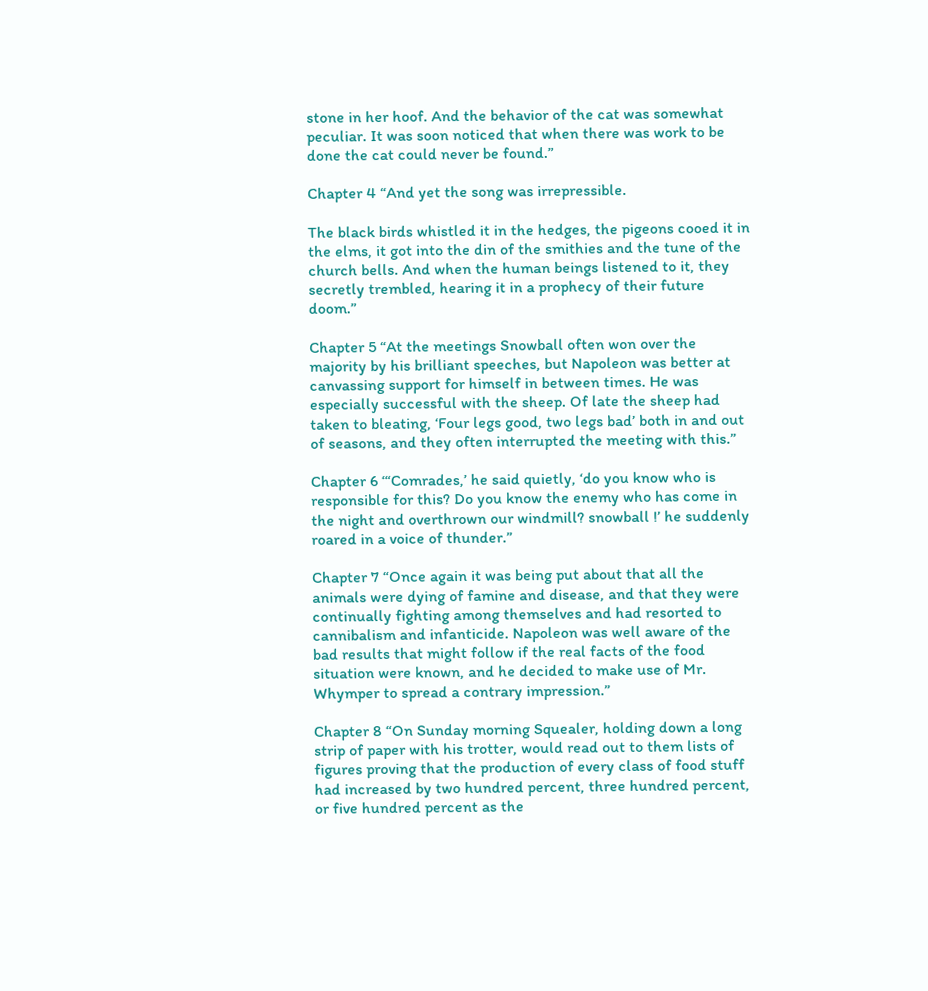stone in her hoof. And the behavior of the cat was somewhat peculiar. It was soon noticed that when there was work to be done the cat could never be found.”

Chapter 4 “And yet the song was irrepressible.

The black birds whistled it in the hedges, the pigeons cooed it in the elms, it got into the din of the smithies and the tune of the church bells. And when the human beings listened to it, they secretly trembled, hearing it in a prophecy of their future doom.”

Chapter 5 “At the meetings Snowball often won over the majority by his brilliant speeches, but Napoleon was better at canvassing support for himself in between times. He was especially successful with the sheep. Of late the sheep had taken to bleating, ‘Four legs good, two legs bad’ both in and out of seasons, and they often interrupted the meeting with this.”

Chapter 6 ‘“Comrades,’ he said quietly, ‘do you know who is responsible for this? Do you know the enemy who has come in the night and overthrown our windmill? snowball !’ he suddenly roared in a voice of thunder.”

Chapter 7 “Once again it was being put about that all the animals were dying of famine and disease, and that they were continually fighting among themselves and had resorted to cannibalism and infanticide. Napoleon was well aware of the bad results that might follow if the real facts of the food situation were known, and he decided to make use of Mr. Whymper to spread a contrary impression.”

Chapter 8 “On Sunday morning Squealer, holding down a long strip of paper with his trotter, would read out to them lists of figures proving that the production of every class of food stuff had increased by two hundred percent, three hundred percent, or five hundred percent as the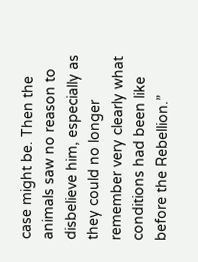case might be. Then the animals saw no reason to disbelieve him, especially as they could no longer remember very clearly what conditions had been like before the Rebellion.”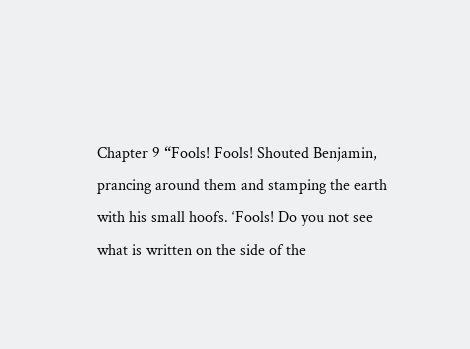Chapter 9 “Fools! Fools! Shouted Benjamin, prancing around them and stamping the earth with his small hoofs. ‘Fools! Do you not see what is written on the side of the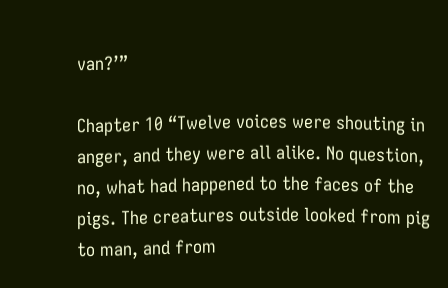van?’”

Chapter 10 “Twelve voices were shouting in anger, and they were all alike. No question, no, what had happened to the faces of the pigs. The creatures outside looked from pig to man, and from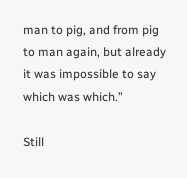man to pig, and from pig to man again, but already it was impossible to say which was which.”

Still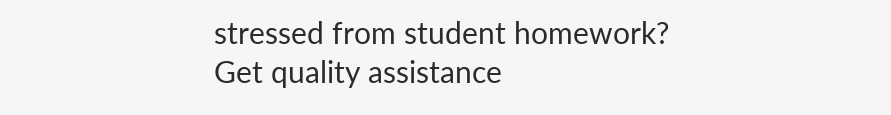stressed from student homework?
Get quality assistance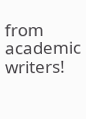from academic writers!